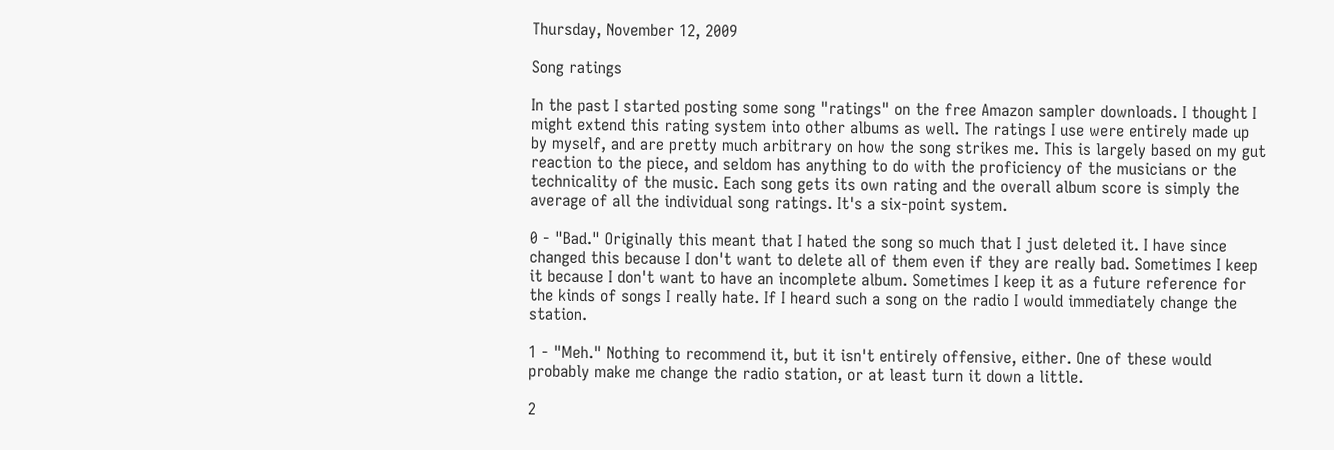Thursday, November 12, 2009

Song ratings

In the past I started posting some song "ratings" on the free Amazon sampler downloads. I thought I might extend this rating system into other albums as well. The ratings I use were entirely made up by myself, and are pretty much arbitrary on how the song strikes me. This is largely based on my gut reaction to the piece, and seldom has anything to do with the proficiency of the musicians or the technicality of the music. Each song gets its own rating and the overall album score is simply the average of all the individual song ratings. It's a six-point system.

0 - "Bad." Originally this meant that I hated the song so much that I just deleted it. I have since changed this because I don't want to delete all of them even if they are really bad. Sometimes I keep it because I don't want to have an incomplete album. Sometimes I keep it as a future reference for the kinds of songs I really hate. If I heard such a song on the radio I would immediately change the station.

1 - "Meh." Nothing to recommend it, but it isn't entirely offensive, either. One of these would probably make me change the radio station, or at least turn it down a little.

2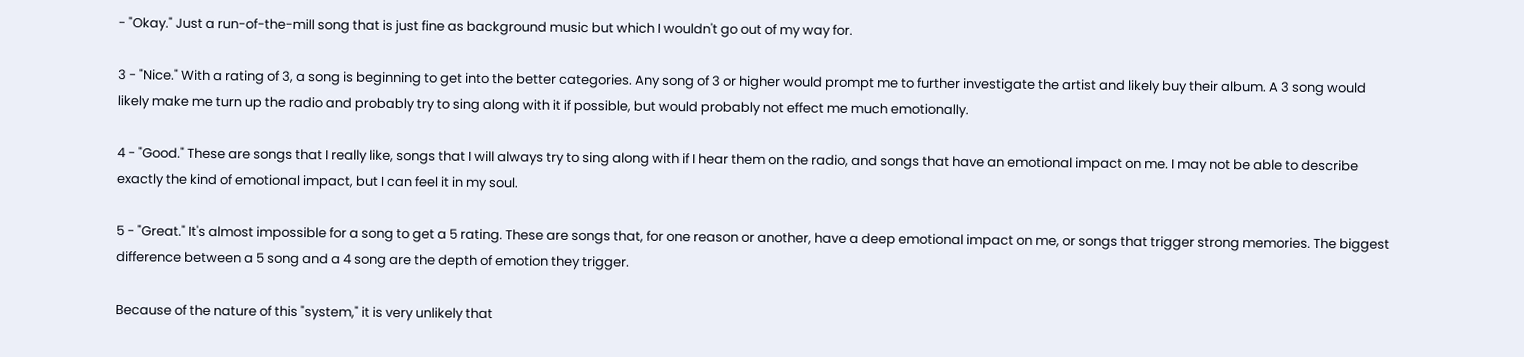- "Okay." Just a run-of-the-mill song that is just fine as background music but which I wouldn't go out of my way for.

3 - "Nice." With a rating of 3, a song is beginning to get into the better categories. Any song of 3 or higher would prompt me to further investigate the artist and likely buy their album. A 3 song would likely make me turn up the radio and probably try to sing along with it if possible, but would probably not effect me much emotionally.

4 - "Good." These are songs that I really like, songs that I will always try to sing along with if I hear them on the radio, and songs that have an emotional impact on me. I may not be able to describe exactly the kind of emotional impact, but I can feel it in my soul.

5 - "Great." It's almost impossible for a song to get a 5 rating. These are songs that, for one reason or another, have a deep emotional impact on me, or songs that trigger strong memories. The biggest difference between a 5 song and a 4 song are the depth of emotion they trigger.

Because of the nature of this "system," it is very unlikely that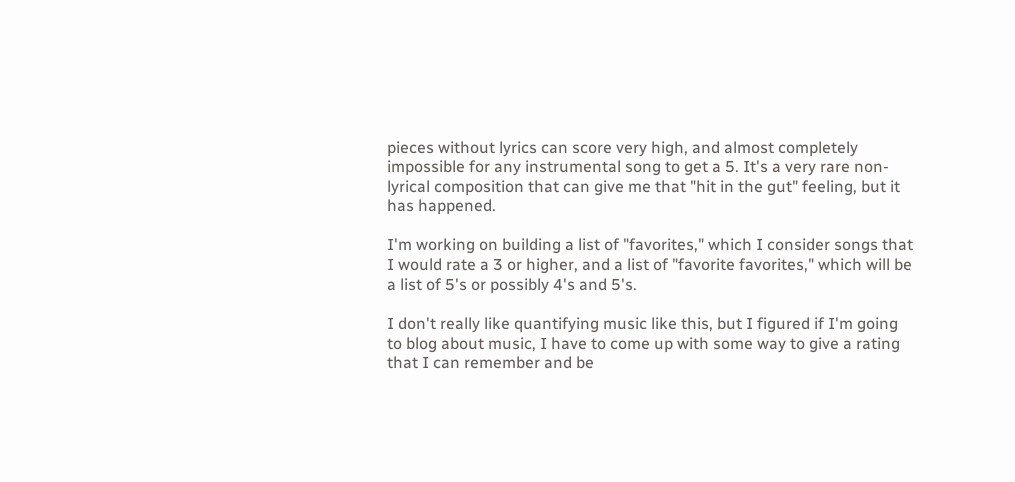pieces without lyrics can score very high, and almost completely impossible for any instrumental song to get a 5. It's a very rare non-lyrical composition that can give me that "hit in the gut" feeling, but it has happened.

I'm working on building a list of "favorites," which I consider songs that I would rate a 3 or higher, and a list of "favorite favorites," which will be a list of 5's or possibly 4's and 5's.

I don't really like quantifying music like this, but I figured if I'm going to blog about music, I have to come up with some way to give a rating that I can remember and be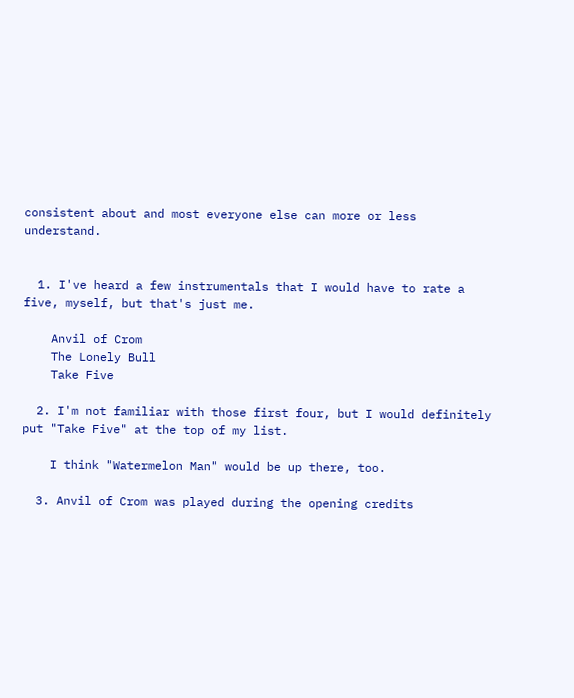consistent about and most everyone else can more or less understand.


  1. I've heard a few instrumentals that I would have to rate a five, myself, but that's just me.

    Anvil of Crom
    The Lonely Bull
    Take Five

  2. I'm not familiar with those first four, but I would definitely put "Take Five" at the top of my list.

    I think "Watermelon Man" would be up there, too.

  3. Anvil of Crom was played during the opening credits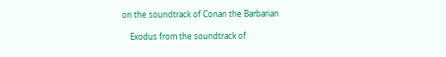on the soundtrack of Conan the Barbarian

    Exodus from the soundtrack of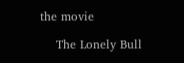the movie

    The Lonely Bull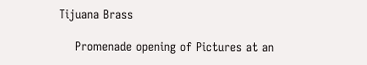Tijuana Brass

    Promenade opening of Pictures at an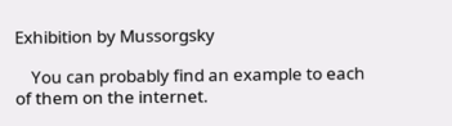Exhibition by Mussorgsky

    You can probably find an example to each of them on the internet.